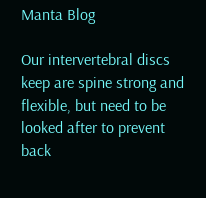Manta Blog

Our intervertebral discs keep are spine strong and flexible, but need to be looked after to prevent back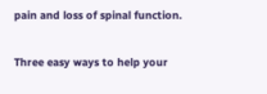pain and loss of spinal function.

Three easy ways to help your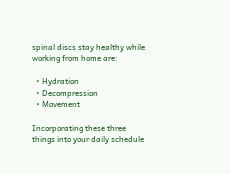spinal discs stay healthy while working from home are:

  • Hydration
  • Decompression
  • Movement

Incorporating these three things into your daily schedule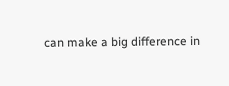can make a big difference in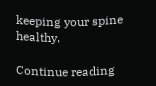keeping your spine healthy.

Continue reading